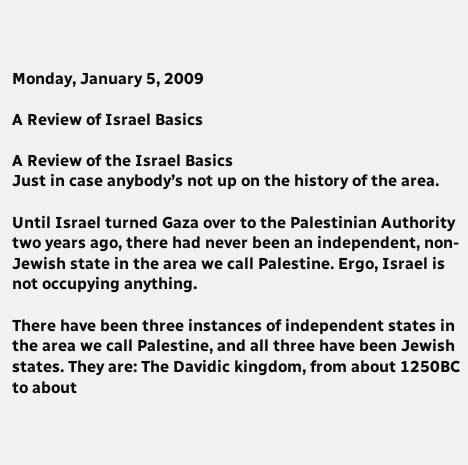Monday, January 5, 2009

A Review of Israel Basics

A Review of the Israel Basics
Just in case anybody’s not up on the history of the area.

Until Israel turned Gaza over to the Palestinian Authority two years ago, there had never been an independent, non-Jewish state in the area we call Palestine. Ergo, Israel is not occupying anything.

There have been three instances of independent states in the area we call Palestine, and all three have been Jewish states. They are: The Davidic kingdom, from about 1250BC to about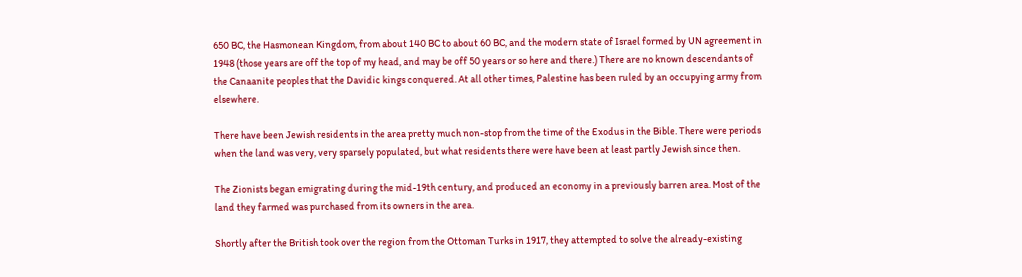650 BC, the Hasmonean Kingdom, from about 140 BC to about 60 BC, and the modern state of Israel formed by UN agreement in 1948 (those years are off the top of my head, and may be off 50 years or so here and there.) There are no known descendants of the Canaanite peoples that the Davidic kings conquered. At all other times, Palestine has been ruled by an occupying army from elsewhere.

There have been Jewish residents in the area pretty much non-stop from the time of the Exodus in the Bible. There were periods when the land was very, very sparsely populated, but what residents there were have been at least partly Jewish since then.

The Zionists began emigrating during the mid-19th century, and produced an economy in a previously barren area. Most of the land they farmed was purchased from its owners in the area.

Shortly after the British took over the region from the Ottoman Turks in 1917, they attempted to solve the already-existing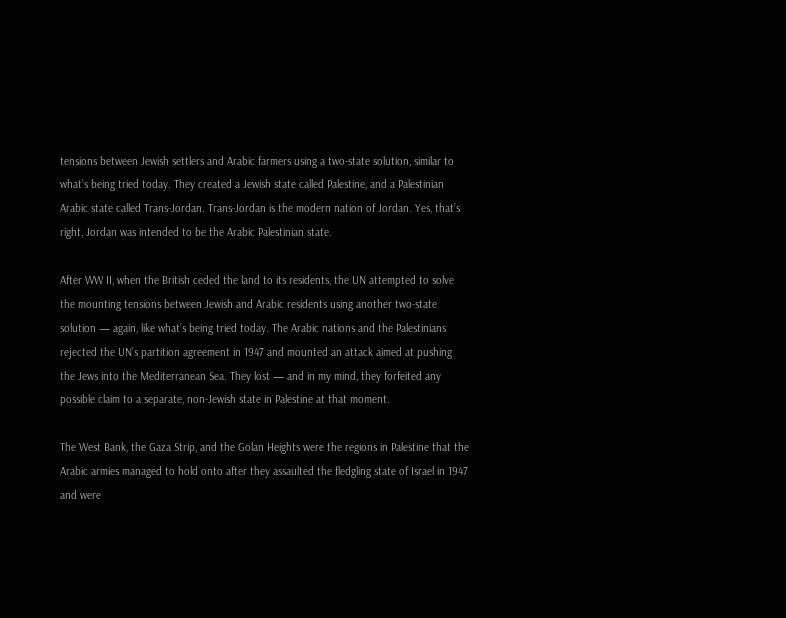tensions between Jewish settlers and Arabic farmers using a two-state solution, similar to what’s being tried today. They created a Jewish state called Palestine, and a Palestinian Arabic state called Trans-Jordan. Trans-Jordan is the modern nation of Jordan. Yes, that’s right, Jordan was intended to be the Arabic Palestinian state.

After WW II, when the British ceded the land to its residents, the UN attempted to solve the mounting tensions between Jewish and Arabic residents using another two-state solution — again, like what’s being tried today. The Arabic nations and the Palestinians rejected the UN’s partition agreement in 1947 and mounted an attack aimed at pushing the Jews into the Mediterranean Sea. They lost — and in my mind, they forfeited any possible claim to a separate, non-Jewish state in Palestine at that moment.

The West Bank, the Gaza Strip, and the Golan Heights were the regions in Palestine that the Arabic armies managed to hold onto after they assaulted the fledgling state of Israel in 1947 and were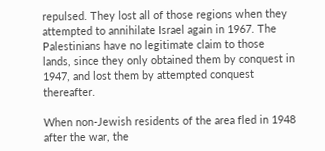repulsed. They lost all of those regions when they attempted to annihilate Israel again in 1967. The Palestinians have no legitimate claim to those lands, since they only obtained them by conquest in 1947, and lost them by attempted conquest thereafter.

When non-Jewish residents of the area fled in 1948 after the war, the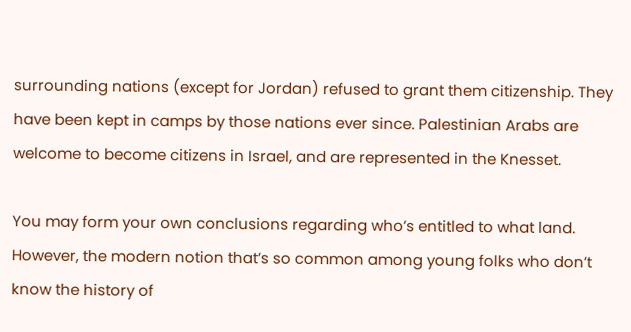surrounding nations (except for Jordan) refused to grant them citizenship. They have been kept in camps by those nations ever since. Palestinian Arabs are welcome to become citizens in Israel, and are represented in the Knesset.

You may form your own conclusions regarding who’s entitled to what land. However, the modern notion that’s so common among young folks who don’t know the history of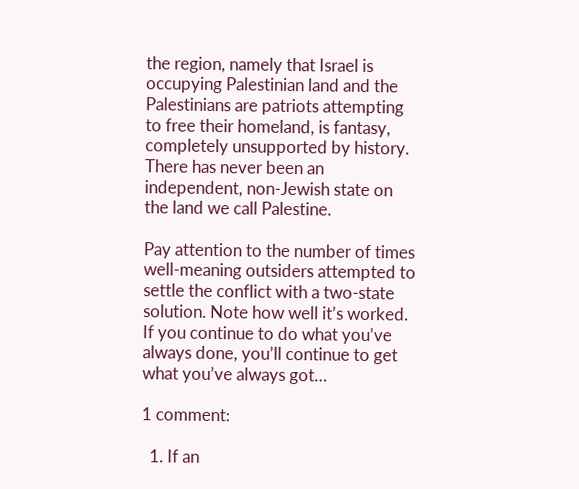the region, namely that Israel is occupying Palestinian land and the Palestinians are patriots attempting to free their homeland, is fantasy, completely unsupported by history. There has never been an independent, non-Jewish state on the land we call Palestine.

Pay attention to the number of times well-meaning outsiders attempted to settle the conflict with a two-state solution. Note how well it’s worked. If you continue to do what you’ve always done, you’ll continue to get what you’ve always got…

1 comment:

  1. If an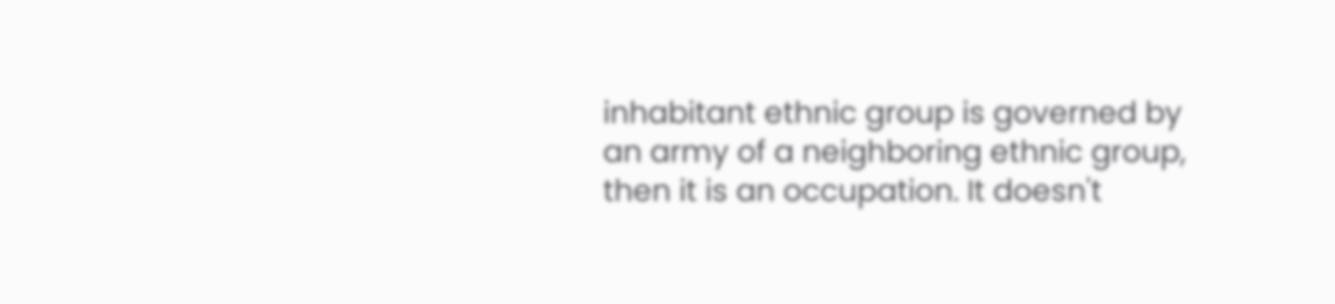inhabitant ethnic group is governed by an army of a neighboring ethnic group, then it is an occupation. It doesn't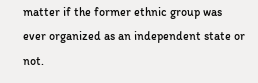matter if the former ethnic group was ever organized as an independent state or not.